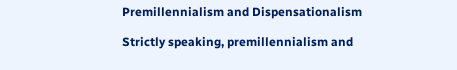Premillennialism and Dispensationalism

Strictly speaking, premillennialism and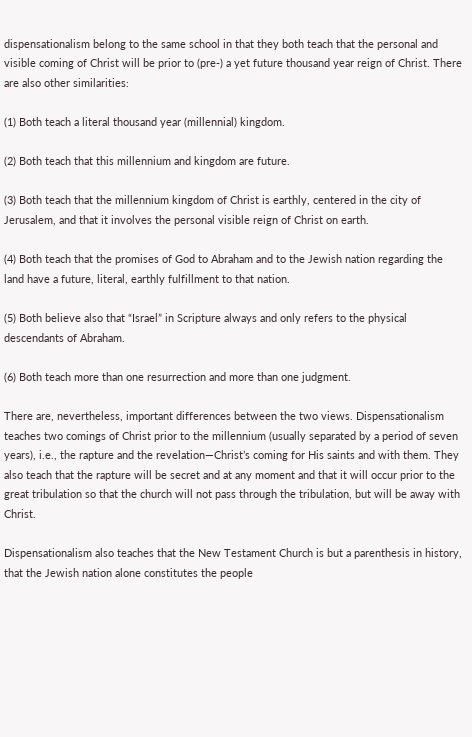dispensationalism belong to the same school in that they both teach that the personal and visible coming of Christ will be prior to (pre-) a yet future thousand year reign of Christ. There are also other similarities:

(1) Both teach a literal thousand year (millennial) kingdom.

(2) Both teach that this millennium and kingdom are future.

(3) Both teach that the millennium kingdom of Christ is earthly, centered in the city of Jerusalem, and that it involves the personal visible reign of Christ on earth.

(4) Both teach that the promises of God to Abraham and to the Jewish nation regarding the land have a future, literal, earthly fulfillment to that nation.

(5) Both believe also that “Israel” in Scripture always and only refers to the physical descendants of Abraham.

(6) Both teach more than one resurrection and more than one judgment.

There are, nevertheless, important differences between the two views. Dispensationalism teaches two comings of Christ prior to the millennium (usually separated by a period of seven years), i.e., the rapture and the revelation—Christ’s coming for His saints and with them. They also teach that the rapture will be secret and at any moment and that it will occur prior to the great tribulation so that the church will not pass through the tribulation, but will be away with Christ.

Dispensationalism also teaches that the New Testament Church is but a parenthesis in history, that the Jewish nation alone constitutes the people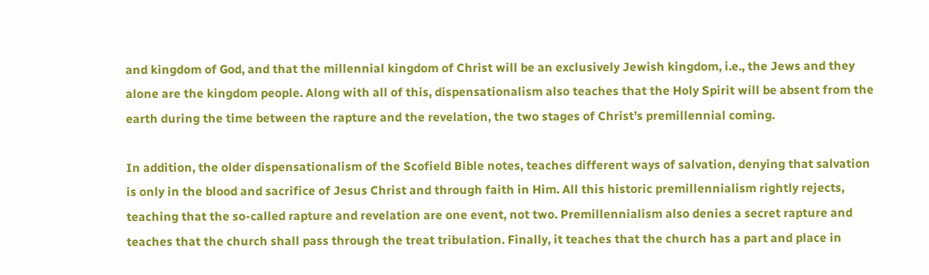and kingdom of God, and that the millennial kingdom of Christ will be an exclusively Jewish kingdom, i.e., the Jews and they alone are the kingdom people. Along with all of this, dispensationalism also teaches that the Holy Spirit will be absent from the earth during the time between the rapture and the revelation, the two stages of Christ’s premillennial coming.

In addition, the older dispensationalism of the Scofield Bible notes, teaches different ways of salvation, denying that salvation is only in the blood and sacrifice of Jesus Christ and through faith in Him. All this historic premillennialism rightly rejects, teaching that the so-called rapture and revelation are one event, not two. Premillennialism also denies a secret rapture and teaches that the church shall pass through the treat tribulation. Finally, it teaches that the church has a part and place in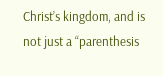Christ’s kingdom, and is not just a “parenthesis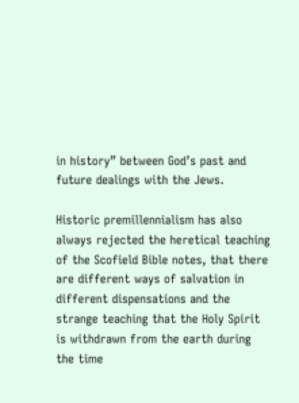in history” between God’s past and future dealings with the Jews.

Historic premillennialism has also always rejected the heretical teaching of the Scofield Bible notes, that there are different ways of salvation in different dispensations and the strange teaching that the Holy Spirit is withdrawn from the earth during the time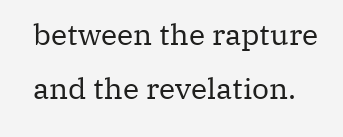between the rapture and the revelation.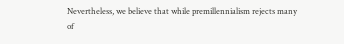Nevertheless, we believe that while premillennialism rejects many of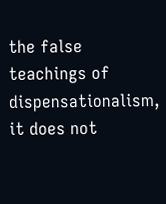the false teachings of dispensationalism, it does not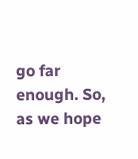go far enough. So, as we hope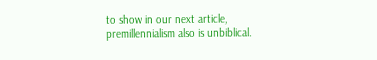to show in our next article, premillennialism also is unbiblical.